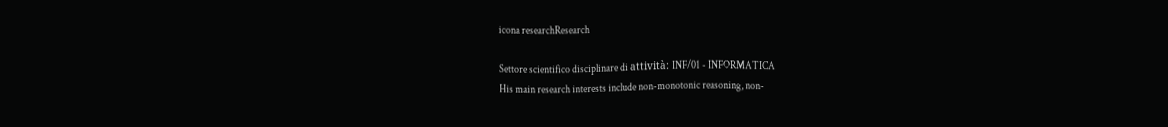icona researchResearch

Settore scientifico disciplinare di attività: INF/01 - INFORMATICA
His main research interests include non-monotonic reasoning, non-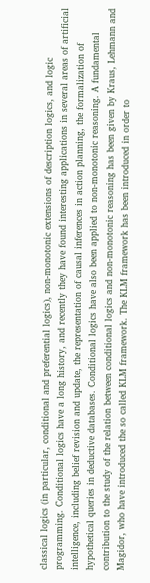classical logics (in particular, conditional and preferential logics), non-monotonic extensions of description logics, and logic programming. Conditional logics have a long history, and recently they have found interesting applications in several areas of artificial intelligence, including belief revision and update, the representation of causal inferences in action planning, the formalization of hypothetical queries in deductive databases. Conditional logics have also been applied to non-monotonic reasoning. A fundamental contribution to the study of the relation between conditional logics and non-monotonic reasoning has been given by Kraus, Lehmann and Magidor, who have introduced the so called KLM framework. The KLM framework has been introduced in order to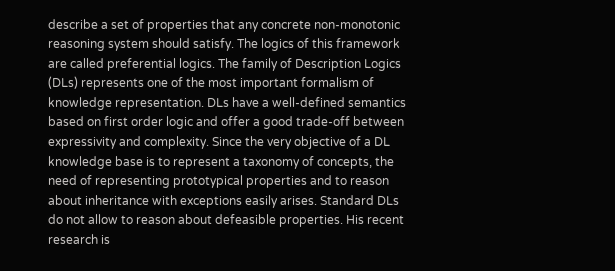describe a set of properties that any concrete non-monotonic reasoning system should satisfy. The logics of this framework are called preferential logics. The family of Description Logics (DLs) represents one of the most important formalism of knowledge representation. DLs have a well-defined semantics based on first order logic and offer a good trade-off between expressivity and complexity. Since the very objective of a DL knowledge base is to represent a taxonomy of concepts, the need of representing prototypical properties and to reason about inheritance with exceptions easily arises. Standard DLs do not allow to reason about defeasible properties. His recent research is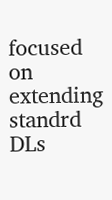focused on extending standrd DLs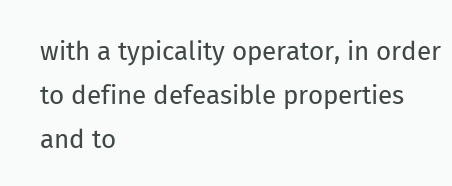with a typicality operator, in order to define defeasible properties and to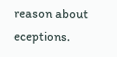reason about eceptions.